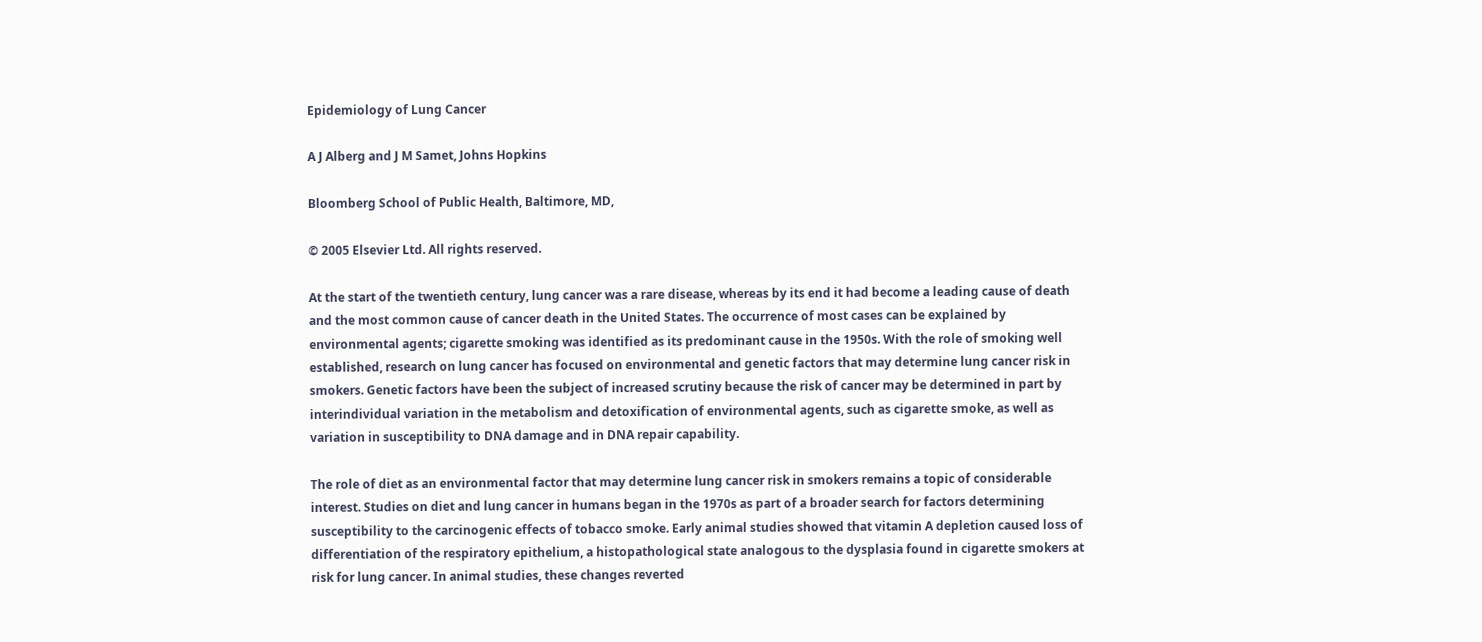Epidemiology of Lung Cancer

A J Alberg and J M Samet, Johns Hopkins

Bloomberg School of Public Health, Baltimore, MD,

© 2005 Elsevier Ltd. All rights reserved.

At the start of the twentieth century, lung cancer was a rare disease, whereas by its end it had become a leading cause of death and the most common cause of cancer death in the United States. The occurrence of most cases can be explained by environmental agents; cigarette smoking was identified as its predominant cause in the 1950s. With the role of smoking well established, research on lung cancer has focused on environmental and genetic factors that may determine lung cancer risk in smokers. Genetic factors have been the subject of increased scrutiny because the risk of cancer may be determined in part by interindividual variation in the metabolism and detoxification of environmental agents, such as cigarette smoke, as well as variation in susceptibility to DNA damage and in DNA repair capability.

The role of diet as an environmental factor that may determine lung cancer risk in smokers remains a topic of considerable interest. Studies on diet and lung cancer in humans began in the 1970s as part of a broader search for factors determining susceptibility to the carcinogenic effects of tobacco smoke. Early animal studies showed that vitamin A depletion caused loss of differentiation of the respiratory epithelium, a histopathological state analogous to the dysplasia found in cigarette smokers at risk for lung cancer. In animal studies, these changes reverted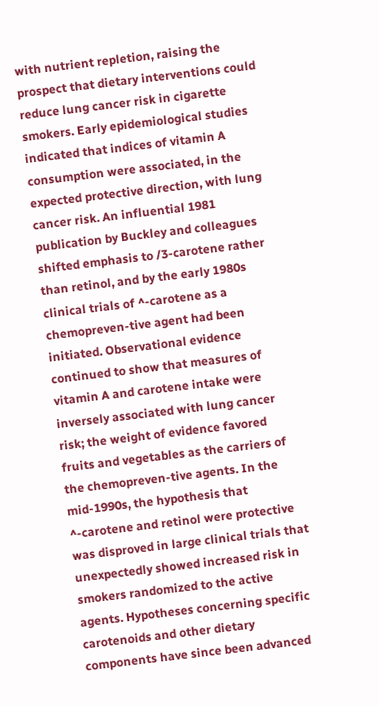with nutrient repletion, raising the prospect that dietary interventions could reduce lung cancer risk in cigarette smokers. Early epidemiological studies indicated that indices of vitamin A consumption were associated, in the expected protective direction, with lung cancer risk. An influential 1981 publication by Buckley and colleagues shifted emphasis to /3-carotene rather than retinol, and by the early 1980s clinical trials of ^-carotene as a chemopreven-tive agent had been initiated. Observational evidence continued to show that measures of vitamin A and carotene intake were inversely associated with lung cancer risk; the weight of evidence favored fruits and vegetables as the carriers of the chemopreven-tive agents. In the mid-1990s, the hypothesis that ^-carotene and retinol were protective was disproved in large clinical trials that unexpectedly showed increased risk in smokers randomized to the active agents. Hypotheses concerning specific carotenoids and other dietary components have since been advanced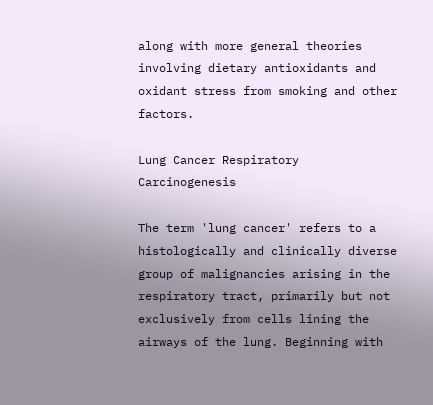along with more general theories involving dietary antioxidants and oxidant stress from smoking and other factors.

Lung Cancer Respiratory Carcinogenesis

The term 'lung cancer' refers to a histologically and clinically diverse group of malignancies arising in the respiratory tract, primarily but not exclusively from cells lining the airways of the lung. Beginning with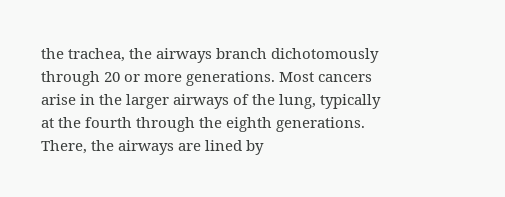the trachea, the airways branch dichotomously through 20 or more generations. Most cancers arise in the larger airways of the lung, typically at the fourth through the eighth generations. There, the airways are lined by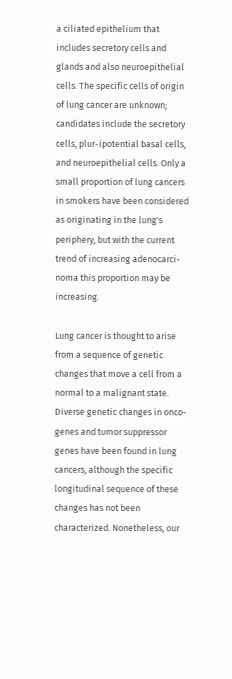a ciliated epithelium that includes secretory cells and glands and also neuroepithelial cells. The specific cells of origin of lung cancer are unknown; candidates include the secretory cells, plur-ipotential basal cells, and neuroepithelial cells. Only a small proportion of lung cancers in smokers have been considered as originating in the lung's periphery, but with the current trend of increasing adenocarci-noma this proportion may be increasing.

Lung cancer is thought to arise from a sequence of genetic changes that move a cell from a normal to a malignant state. Diverse genetic changes in onco-genes and tumor suppressor genes have been found in lung cancers, although the specific longitudinal sequence of these changes has not been characterized. Nonetheless, our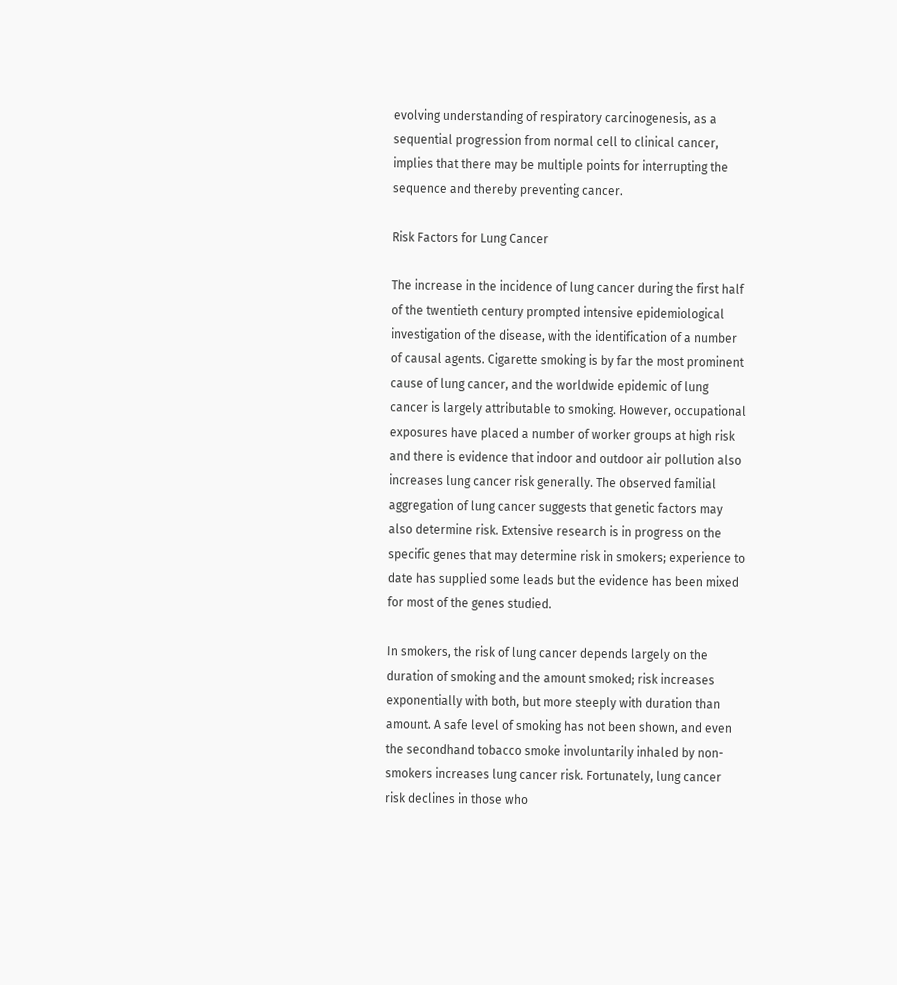evolving understanding of respiratory carcinogenesis, as a sequential progression from normal cell to clinical cancer, implies that there may be multiple points for interrupting the sequence and thereby preventing cancer.

Risk Factors for Lung Cancer

The increase in the incidence of lung cancer during the first half of the twentieth century prompted intensive epidemiological investigation of the disease, with the identification of a number of causal agents. Cigarette smoking is by far the most prominent cause of lung cancer, and the worldwide epidemic of lung cancer is largely attributable to smoking. However, occupational exposures have placed a number of worker groups at high risk and there is evidence that indoor and outdoor air pollution also increases lung cancer risk generally. The observed familial aggregation of lung cancer suggests that genetic factors may also determine risk. Extensive research is in progress on the specific genes that may determine risk in smokers; experience to date has supplied some leads but the evidence has been mixed for most of the genes studied.

In smokers, the risk of lung cancer depends largely on the duration of smoking and the amount smoked; risk increases exponentially with both, but more steeply with duration than amount. A safe level of smoking has not been shown, and even the secondhand tobacco smoke involuntarily inhaled by non-smokers increases lung cancer risk. Fortunately, lung cancer risk declines in those who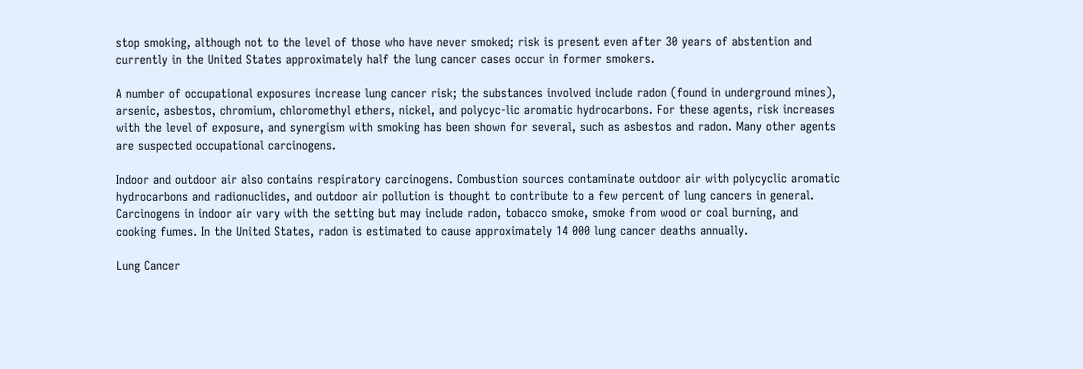stop smoking, although not to the level of those who have never smoked; risk is present even after 30 years of abstention and currently in the United States approximately half the lung cancer cases occur in former smokers.

A number of occupational exposures increase lung cancer risk; the substances involved include radon (found in underground mines), arsenic, asbestos, chromium, chloromethyl ethers, nickel, and polycyc-lic aromatic hydrocarbons. For these agents, risk increases with the level of exposure, and synergism with smoking has been shown for several, such as asbestos and radon. Many other agents are suspected occupational carcinogens.

Indoor and outdoor air also contains respiratory carcinogens. Combustion sources contaminate outdoor air with polycyclic aromatic hydrocarbons and radionuclides, and outdoor air pollution is thought to contribute to a few percent of lung cancers in general. Carcinogens in indoor air vary with the setting but may include radon, tobacco smoke, smoke from wood or coal burning, and cooking fumes. In the United States, radon is estimated to cause approximately 14 000 lung cancer deaths annually.

Lung Cancer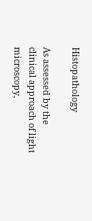Histopathology

As assessed by the clinical approach of light microscopy,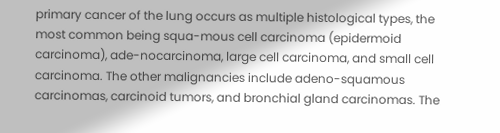primary cancer of the lung occurs as multiple histological types, the most common being squa-mous cell carcinoma (epidermoid carcinoma), ade-nocarcinoma, large cell carcinoma, and small cell carcinoma. The other malignancies include adeno-squamous carcinomas, carcinoid tumors, and bronchial gland carcinomas. The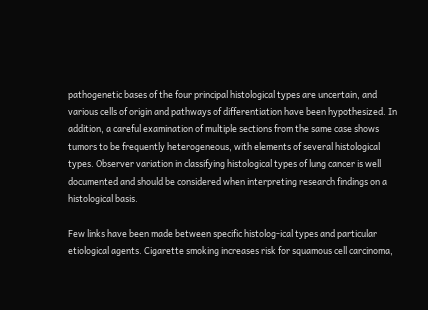pathogenetic bases of the four principal histological types are uncertain, and various cells of origin and pathways of differentiation have been hypothesized. In addition, a careful examination of multiple sections from the same case shows tumors to be frequently heterogeneous, with elements of several histological types. Observer variation in classifying histological types of lung cancer is well documented and should be considered when interpreting research findings on a histological basis.

Few links have been made between specific histolog-ical types and particular etiological agents. Cigarette smoking increases risk for squamous cell carcinoma,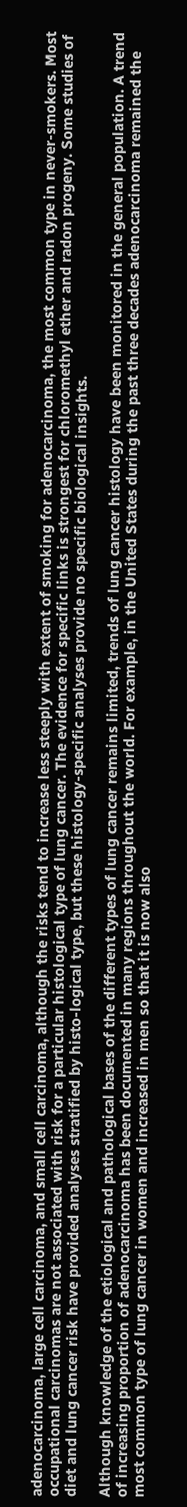adenocarcinoma, large cell carcinoma, and small cell carcinoma, although the risks tend to increase less steeply with extent of smoking for adenocarcinoma, the most common type in never-smokers. Most occupational carcinomas are not associated with risk for a particular histological type of lung cancer. The evidence for specific links is strongest for chloromethyl ether and radon progeny. Some studies of diet and lung cancer risk have provided analyses stratified by histo-logical type, but these histology-specific analyses provide no specific biological insights.

Although knowledge of the etiological and pathological bases of the different types of lung cancer remains limited, trends of lung cancer histology have been monitored in the general population. A trend of increasing proportion of adenocarcinoma has been documented in many regions throughout the world. For example, in the United States during the past three decades adenocarcinoma remained the most common type of lung cancer in women and increased in men so that it is now also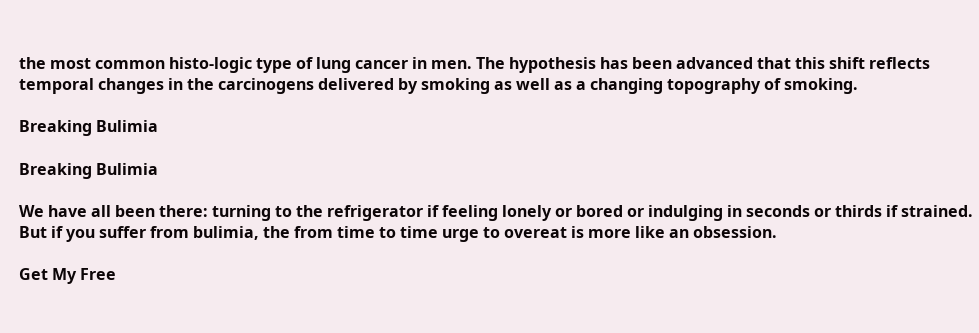the most common histo-logic type of lung cancer in men. The hypothesis has been advanced that this shift reflects temporal changes in the carcinogens delivered by smoking as well as a changing topography of smoking.

Breaking Bulimia

Breaking Bulimia

We have all been there: turning to the refrigerator if feeling lonely or bored or indulging in seconds or thirds if strained. But if you suffer from bulimia, the from time to time urge to overeat is more like an obsession.

Get My Free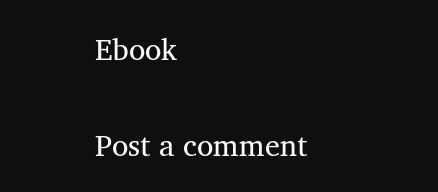Ebook

Post a comment